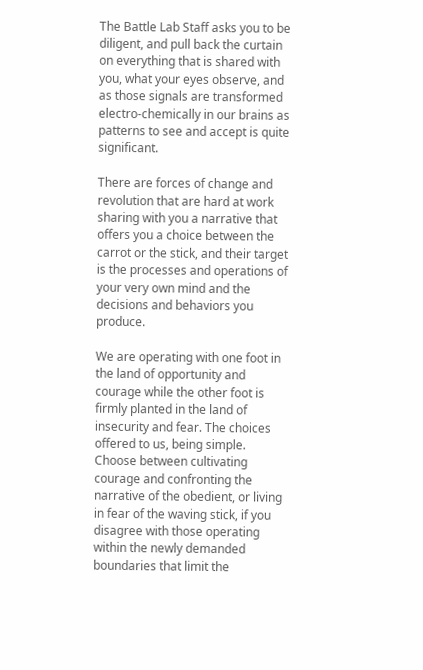The Battle Lab Staff asks you to be diligent, and pull back the curtain on everything that is shared with you, what your eyes observe, and as those signals are transformed electro-chemically in our brains as patterns to see and accept is quite significant.

There are forces of change and revolution that are hard at work sharing with you a narrative that offers you a choice between the carrot or the stick, and their target is the processes and operations of your very own mind and the decisions and behaviors you produce.

We are operating with one foot in the land of opportunity and courage while the other foot is firmly planted in the land of insecurity and fear. The choices offered to us, being simple. Choose between cultivating courage and confronting the narrative of the obedient, or living in fear of the waving stick, if you disagree with those operating within the newly demanded boundaries that limit the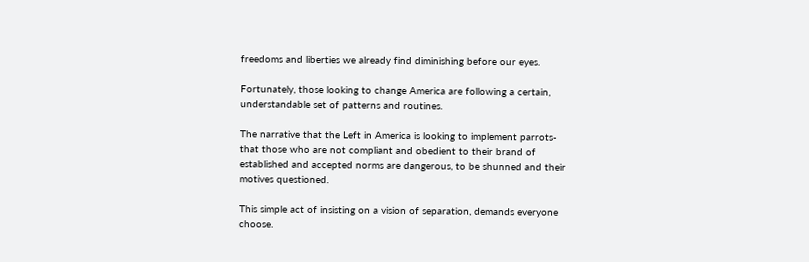freedoms and liberties we already find diminishing before our eyes.

Fortunately, those looking to change America are following a certain, understandable set of patterns and routines.

The narrative that the Left in America is looking to implement parrots- that those who are not compliant and obedient to their brand of established and accepted norms are dangerous, to be shunned and their motives questioned.

This simple act of insisting on a vision of separation, demands everyone choose.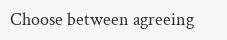Choose between agreeing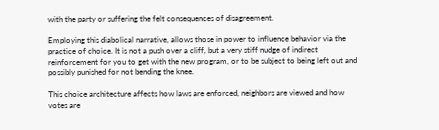with the party or suffering the felt consequences of disagreement.

Employing this diabolical narrative, allows those in power to influence behavior via the practice of choice. It is not a push over a cliff, but a very stiff nudge of indirect reinforcement for you to get with the new program, or to be subject to being left out and possibly punished for not bending the knee.

This choice architecture affects how laws are enforced, neighbors are viewed and how votes are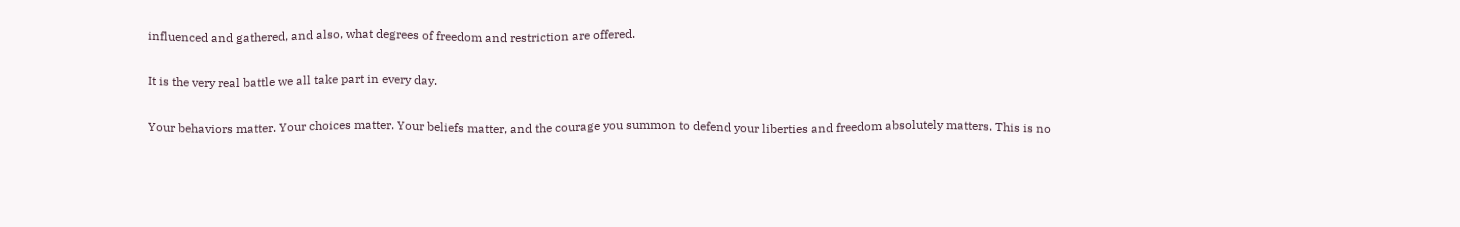influenced and gathered, and also, what degrees of freedom and restriction are offered.

It is the very real battle we all take part in every day.

Your behaviors matter. Your choices matter. Your beliefs matter, and the courage you summon to defend your liberties and freedom absolutely matters. This is no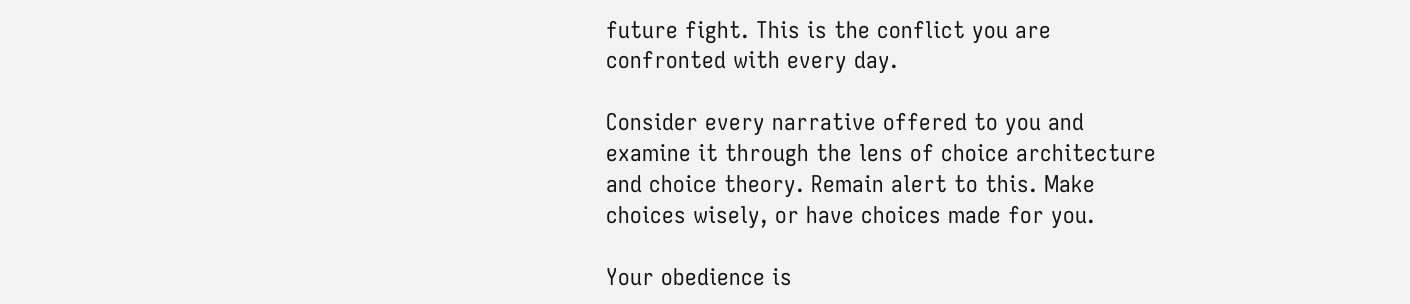future fight. This is the conflict you are confronted with every day.

Consider every narrative offered to you and examine it through the lens of choice architecture and choice theory. Remain alert to this. Make choices wisely, or have choices made for you.

Your obedience is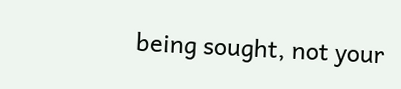being sought, not your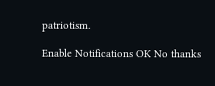patriotism.

Enable Notifications OK No thanks